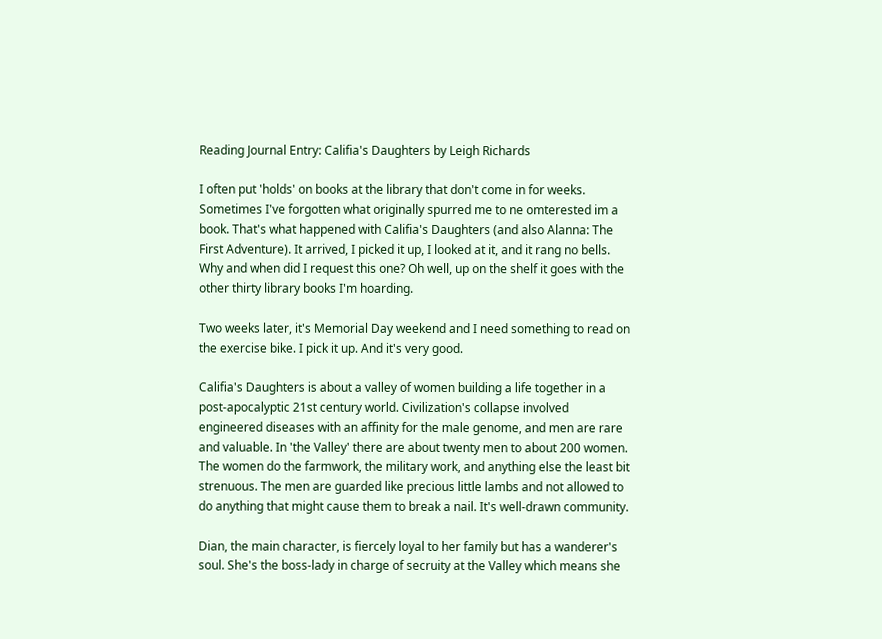Reading Journal Entry: Califia's Daughters by Leigh Richards

I often put 'holds' on books at the library that don't come in for weeks. Sometimes I've forgotten what originally spurred me to ne omterested im a book. That's what happened with Califia's Daughters (and also Alanna: The First Adventure). It arrived, I picked it up, I looked at it, and it rang no bells. Why and when did I request this one? Oh well, up on the shelf it goes with the other thirty library books I'm hoarding.

Two weeks later, it's Memorial Day weekend and I need something to read on the exercise bike. I pick it up. And it's very good.

Califia's Daughters is about a valley of women building a life together in a post-apocalyptic 21st century world. Civilization's collapse involved engineered diseases with an affinity for the male genome, and men are rare and valuable. In 'the Valley' there are about twenty men to about 200 women. The women do the farmwork, the military work, and anything else the least bit strenuous. The men are guarded like precious little lambs and not allowed to do anything that might cause them to break a nail. It's well-drawn community.

Dian, the main character, is fiercely loyal to her family but has a wanderer's soul. She's the boss-lady in charge of secruity at the Valley which means she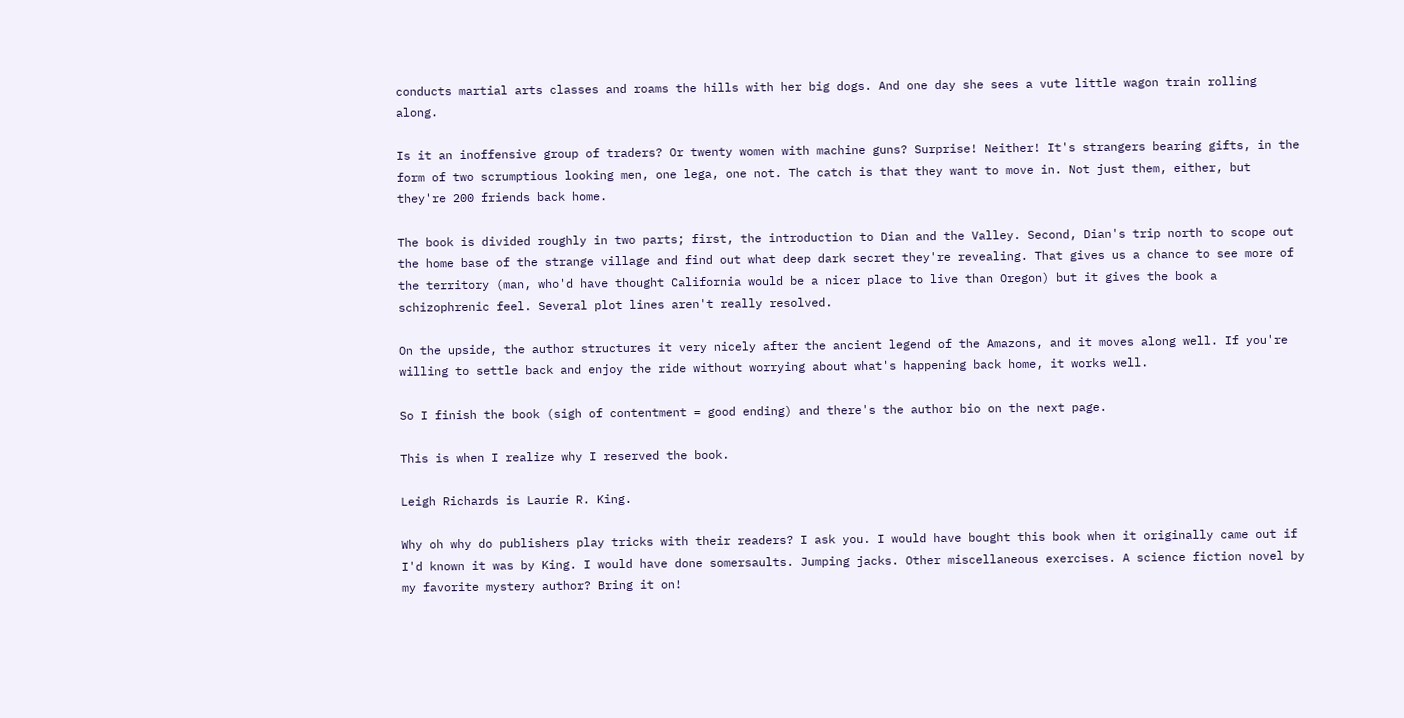conducts martial arts classes and roams the hills with her big dogs. And one day she sees a vute little wagon train rolling along.

Is it an inoffensive group of traders? Or twenty women with machine guns? Surprise! Neither! It's strangers bearing gifts, in the form of two scrumptious looking men, one lega, one not. The catch is that they want to move in. Not just them, either, but they're 200 friends back home.

The book is divided roughly in two parts; first, the introduction to Dian and the Valley. Second, Dian's trip north to scope out the home base of the strange village and find out what deep dark secret they're revealing. That gives us a chance to see more of the territory (man, who'd have thought California would be a nicer place to live than Oregon) but it gives the book a schizophrenic feel. Several plot lines aren't really resolved.

On the upside, the author structures it very nicely after the ancient legend of the Amazons, and it moves along well. If you're willing to settle back and enjoy the ride without worrying about what's happening back home, it works well.

So I finish the book (sigh of contentment = good ending) and there's the author bio on the next page.

This is when I realize why I reserved the book.

Leigh Richards is Laurie R. King.

Why oh why do publishers play tricks with their readers? I ask you. I would have bought this book when it originally came out if I'd known it was by King. I would have done somersaults. Jumping jacks. Other miscellaneous exercises. A science fiction novel by my favorite mystery author? Bring it on!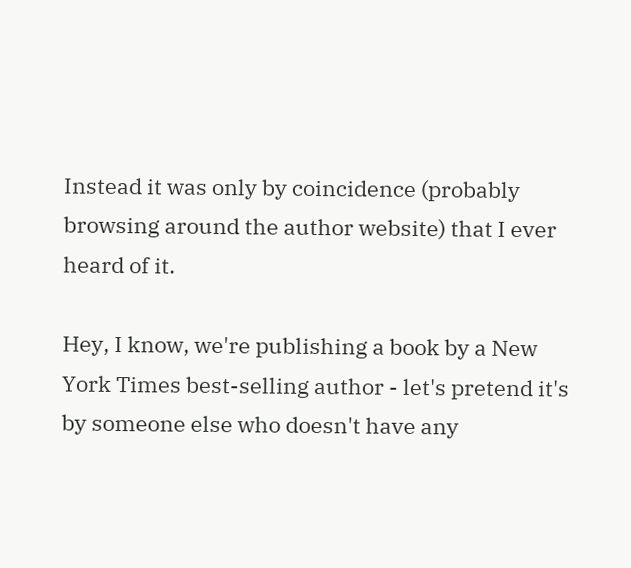Instead it was only by coincidence (probably browsing around the author website) that I ever heard of it.

Hey, I know, we're publishing a book by a New York Times best-selling author - let's pretend it's by someone else who doesn't have any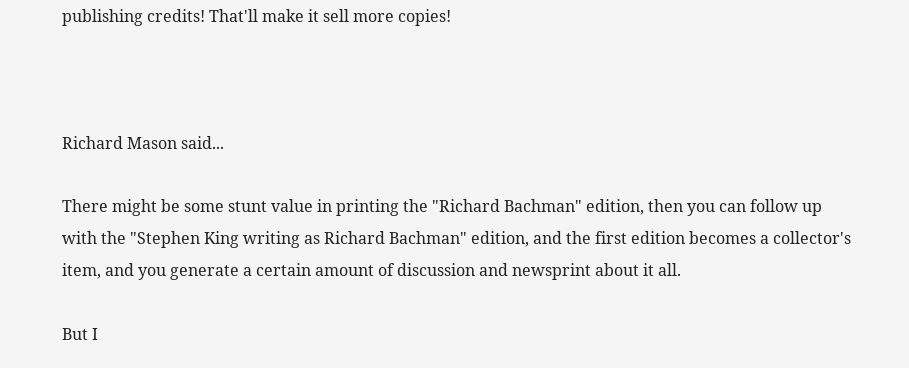publishing credits! That'll make it sell more copies!



Richard Mason said...

There might be some stunt value in printing the "Richard Bachman" edition, then you can follow up with the "Stephen King writing as Richard Bachman" edition, and the first edition becomes a collector's item, and you generate a certain amount of discussion and newsprint about it all.

But I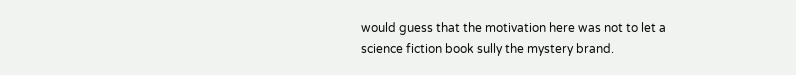would guess that the motivation here was not to let a science fiction book sully the mystery brand.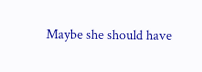Maybe she should have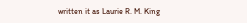written it as Laurie R. M. King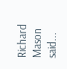Richard Mason said...